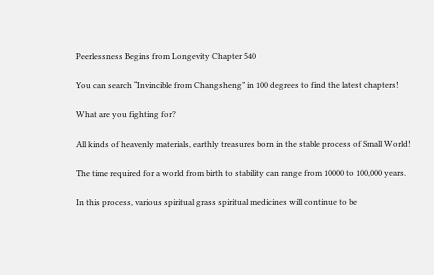Peerlessness Begins from Longevity Chapter 540

You can search “Invincible from Changsheng” in 100 degrees to find the latest chapters!

What are you fighting for?

All kinds of heavenly materials, earthly treasures born in the stable process of Small World!

The time required for a world from birth to stability can range from 10000 to 100,000 years.

In this process, various spiritual grass spiritual medicines will continue to be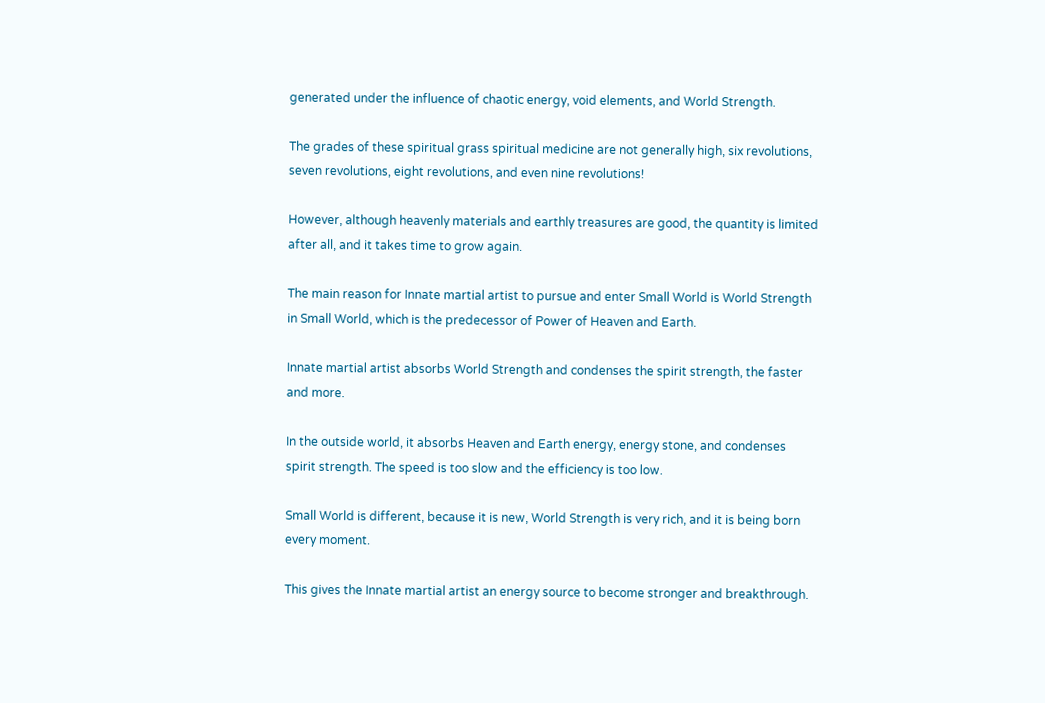generated under the influence of chaotic energy, void elements, and World Strength.

The grades of these spiritual grass spiritual medicine are not generally high, six revolutions, seven revolutions, eight revolutions, and even nine revolutions!

However, although heavenly materials and earthly treasures are good, the quantity is limited after all, and it takes time to grow again.

The main reason for Innate martial artist to pursue and enter Small World is World Strength in Small World, which is the predecessor of Power of Heaven and Earth.

Innate martial artist absorbs World Strength and condenses the spirit strength, the faster and more.

In the outside world, it absorbs Heaven and Earth energy, energy stone, and condenses spirit strength. The speed is too slow and the efficiency is too low.

Small World is different, because it is new, World Strength is very rich, and it is being born every moment.

This gives the Innate martial artist an energy source to become stronger and breakthrough.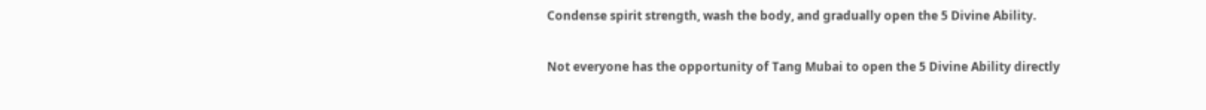Condense spirit strength, wash the body, and gradually open the 5 Divine Ability.

Not everyone has the opportunity of Tang Mubai to open the 5 Divine Ability directly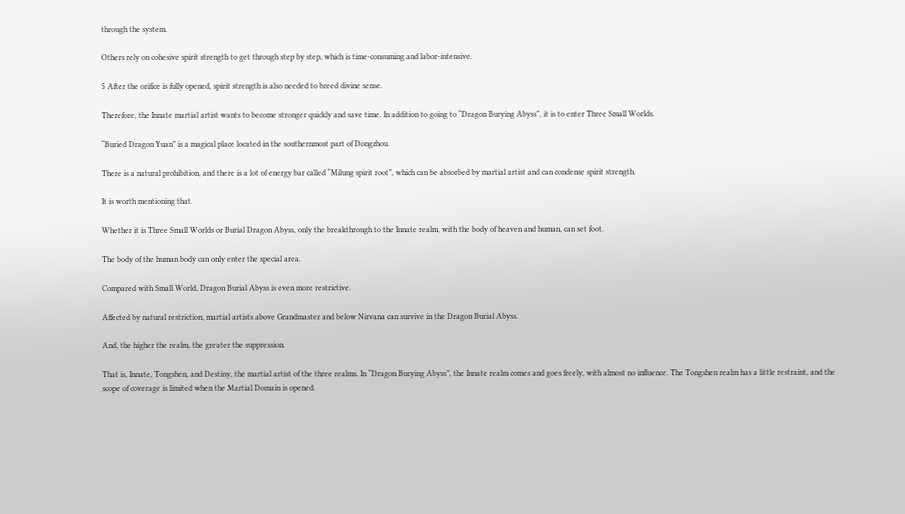through the system.

Others rely on cohesive spirit strength to get through step by step, which is time-consuming and labor-intensive.

5 After the orifice is fully opened, spirit strength is also needed to breed divine sense.

Therefore, the Innate martial artist wants to become stronger quickly and save time. In addition to going to “Dragon Burying Abyss”, it is to enter Three Small Worlds.

“Buried Dragon Yuan” is a magical place located in the southernmost part of Dongzhou.

There is a natural prohibition, and there is a lot of energy bar called “Milung spirit root”, which can be absorbed by martial artist and can condense spirit strength.

It is worth mentioning that.

Whether it is Three Small Worlds or Burial Dragon Abyss, only the breakthrough to the Innate realm, with the body of heaven and human, can set foot.

The body of the human body can only enter the special area.

Compared with Small World, Dragon Burial Abyss is even more restrictive.

Affected by natural restriction, martial artists above Grandmaster and below Nirvana can survive in the Dragon Burial Abyss.

And, the higher the realm, the greater the suppression.

That is, Innate, Tongshen, and Destiny, the martial artist of the three realms. In “Dragon Burying Abyss”, the Innate realm comes and goes freely, with almost no influence. The Tongshen realm has a little restraint, and the scope of coverage is limited when the Martial Domain is opened.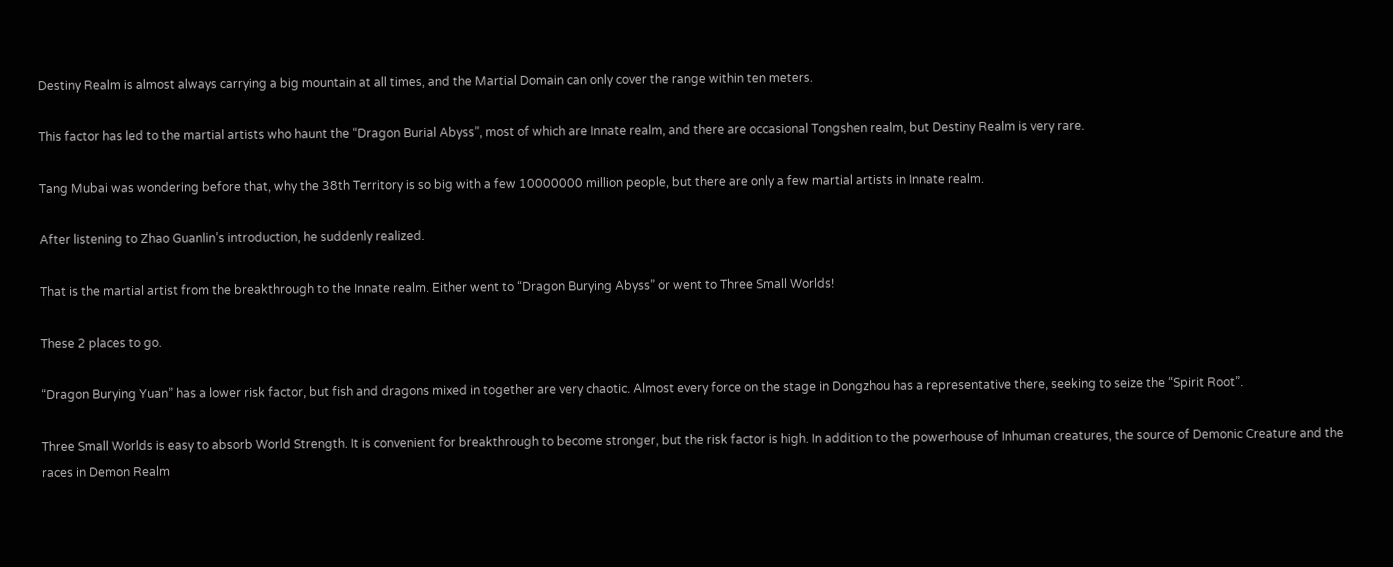Destiny Realm is almost always carrying a big mountain at all times, and the Martial Domain can only cover the range within ten meters.

This factor has led to the martial artists who haunt the “Dragon Burial Abyss”, most of which are Innate realm, and there are occasional Tongshen realm, but Destiny Realm is very rare.

Tang Mubai was wondering before that, why the 38th Territory is so big with a few 10000000 million people, but there are only a few martial artists in Innate realm.

After listening to Zhao Guanlin’s introduction, he suddenly realized.

That is the martial artist from the breakthrough to the Innate realm. Either went to “Dragon Burying Abyss” or went to Three Small Worlds!

These 2 places to go.

“Dragon Burying Yuan” has a lower risk factor, but fish and dragons mixed in together are very chaotic. Almost every force on the stage in Dongzhou has a representative there, seeking to seize the “Spirit Root”.

Three Small Worlds is easy to absorb World Strength. It is convenient for breakthrough to become stronger, but the risk factor is high. In addition to the powerhouse of Inhuman creatures, the source of Demonic Creature and the races in Demon Realm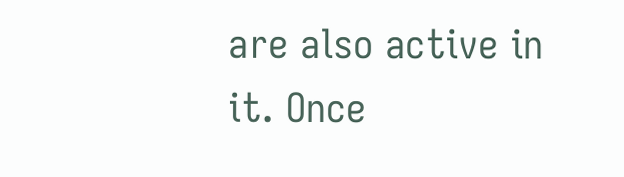are also active in it. Once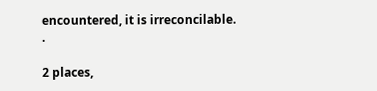encountered, it is irreconcilable. .

2 places,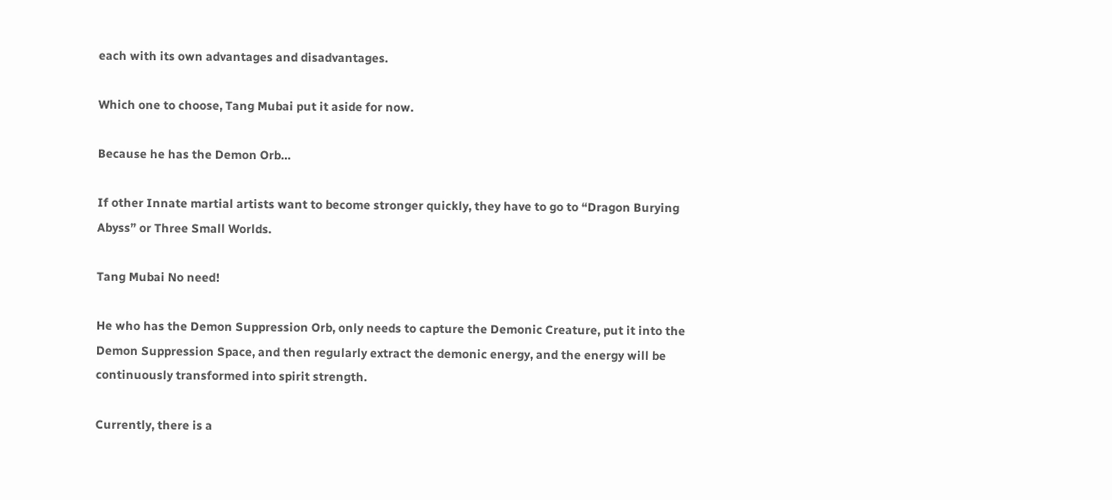each with its own advantages and disadvantages.

Which one to choose, Tang Mubai put it aside for now.

Because he has the Demon Orb…

If other Innate martial artists want to become stronger quickly, they have to go to “Dragon Burying Abyss” or Three Small Worlds.

Tang Mubai No need!

He who has the Demon Suppression Orb, only needs to capture the Demonic Creature, put it into the Demon Suppression Space, and then regularly extract the demonic energy, and the energy will be continuously transformed into spirit strength.

Currently, there is a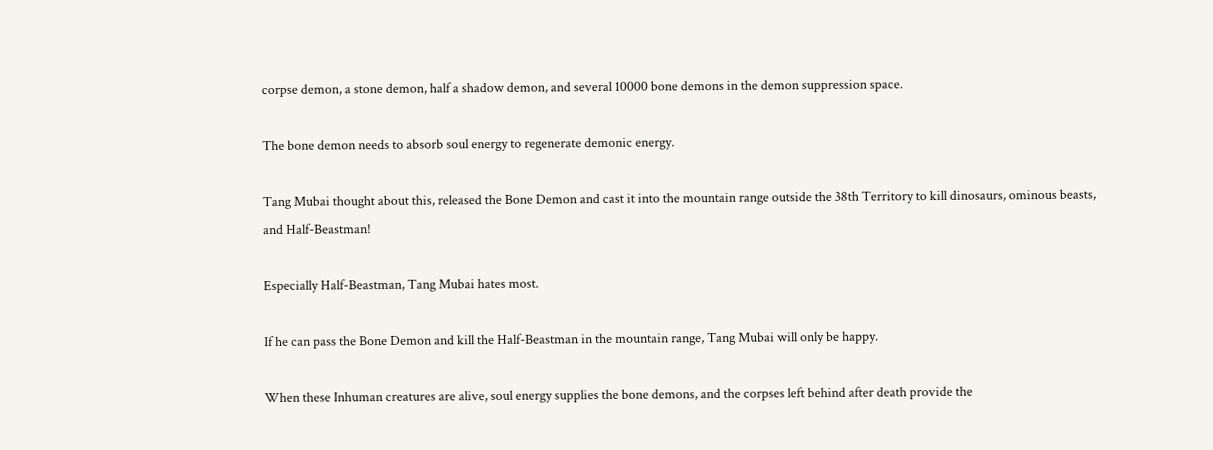corpse demon, a stone demon, half a shadow demon, and several 10000 bone demons in the demon suppression space.

The bone demon needs to absorb soul energy to regenerate demonic energy.

Tang Mubai thought about this, released the Bone Demon and cast it into the mountain range outside the 38th Territory to kill dinosaurs, ominous beasts, and Half-Beastman!

Especially Half-Beastman, Tang Mubai hates most.

If he can pass the Bone Demon and kill the Half-Beastman in the mountain range, Tang Mubai will only be happy.

When these Inhuman creatures are alive, soul energy supplies the bone demons, and the corpses left behind after death provide the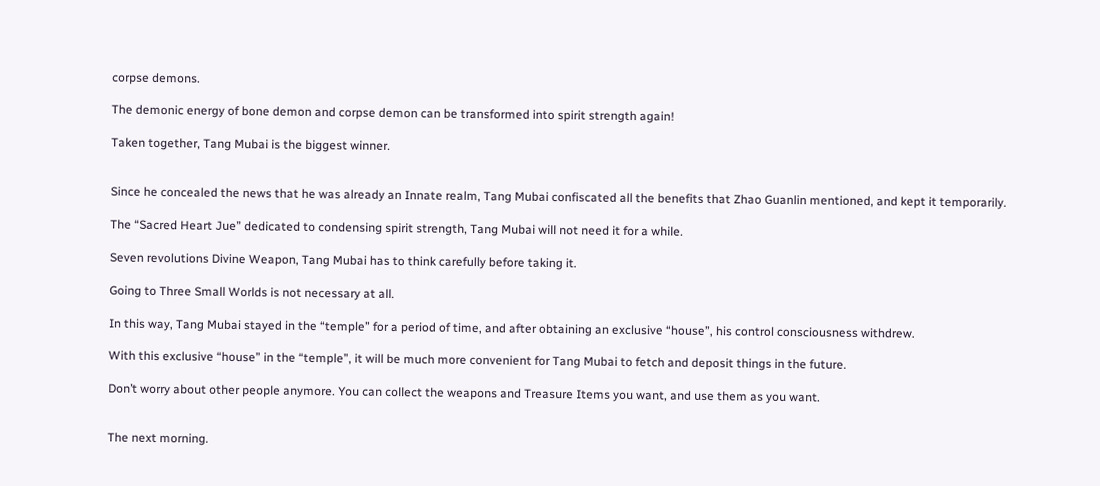corpse demons.

The demonic energy of bone demon and corpse demon can be transformed into spirit strength again!

Taken together, Tang Mubai is the biggest winner.


Since he concealed the news that he was already an Innate realm, Tang Mubai confiscated all the benefits that Zhao Guanlin mentioned, and kept it temporarily.

The “Sacred Heart Jue” dedicated to condensing spirit strength, Tang Mubai will not need it for a while.

Seven revolutions Divine Weapon, Tang Mubai has to think carefully before taking it.

Going to Three Small Worlds is not necessary at all.

In this way, Tang Mubai stayed in the “temple” for a period of time, and after obtaining an exclusive “house”, his control consciousness withdrew.

With this exclusive “house” in the “temple”, it will be much more convenient for Tang Mubai to fetch and deposit things in the future.

Don’t worry about other people anymore. You can collect the weapons and Treasure Items you want, and use them as you want.


The next morning.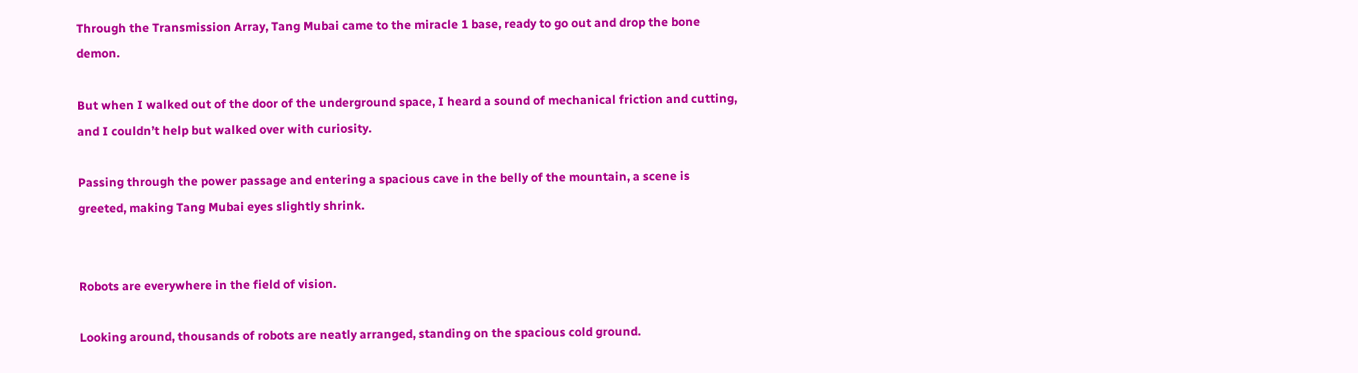Through the Transmission Array, Tang Mubai came to the miracle 1 base, ready to go out and drop the bone demon.

But when I walked out of the door of the underground space, I heard a sound of mechanical friction and cutting, and I couldn’t help but walked over with curiosity.

Passing through the power passage and entering a spacious cave in the belly of the mountain, a scene is greeted, making Tang Mubai eyes slightly shrink.


Robots are everywhere in the field of vision.

Looking around, thousands of robots are neatly arranged, standing on the spacious cold ground.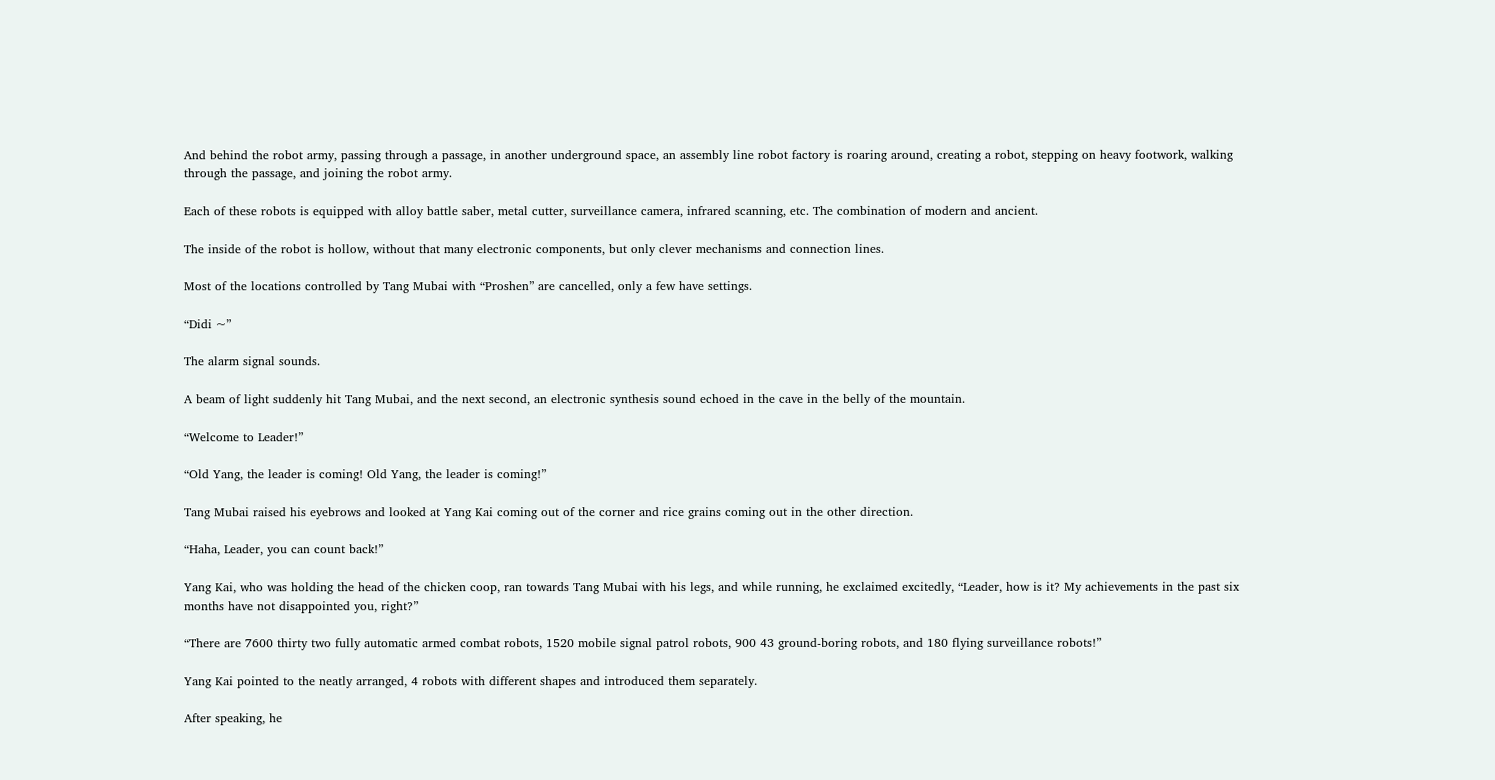And behind the robot army, passing through a passage, in another underground space, an assembly line robot factory is roaring around, creating a robot, stepping on heavy footwork, walking through the passage, and joining the robot army.

Each of these robots is equipped with alloy battle saber, metal cutter, surveillance camera, infrared scanning, etc. The combination of modern and ancient.

The inside of the robot is hollow, without that many electronic components, but only clever mechanisms and connection lines.

Most of the locations controlled by Tang Mubai with “Proshen” are cancelled, only a few have settings.

“Didi ~”

The alarm signal sounds.

A beam of light suddenly hit Tang Mubai, and the next second, an electronic synthesis sound echoed in the cave in the belly of the mountain.

“Welcome to Leader!”

“Old Yang, the leader is coming! Old Yang, the leader is coming!”

Tang Mubai raised his eyebrows and looked at Yang Kai coming out of the corner and rice grains coming out in the other direction.

“Haha, Leader, you can count back!”

Yang Kai, who was holding the head of the chicken coop, ran towards Tang Mubai with his legs, and while running, he exclaimed excitedly, “Leader, how is it? My achievements in the past six months have not disappointed you, right?”

“There are 7600 thirty two fully automatic armed combat robots, 1520 mobile signal patrol robots, 900 43 ground-boring robots, and 180 flying surveillance robots!”

Yang Kai pointed to the neatly arranged, 4 robots with different shapes and introduced them separately.

After speaking, he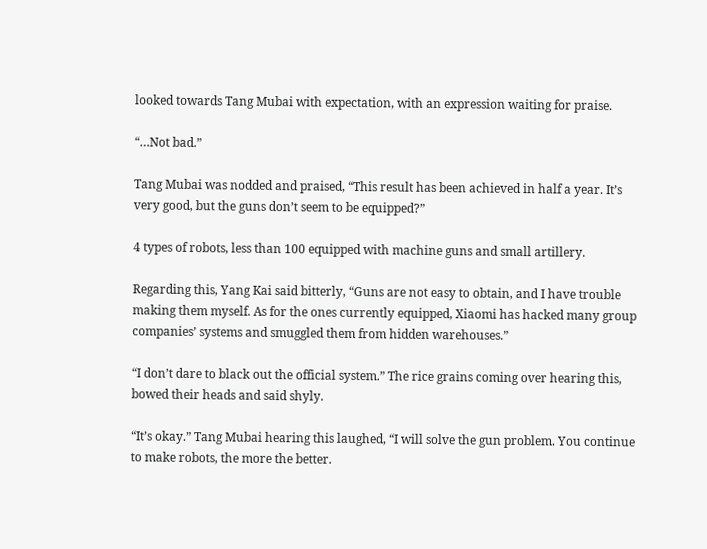looked towards Tang Mubai with expectation, with an expression waiting for praise.

“…Not bad.”

Tang Mubai was nodded and praised, “This result has been achieved in half a year. It’s very good, but the guns don’t seem to be equipped?”

4 types of robots, less than 100 equipped with machine guns and small artillery.

Regarding this, Yang Kai said bitterly, “Guns are not easy to obtain, and I have trouble making them myself. As for the ones currently equipped, Xiaomi has hacked many group companies’ systems and smuggled them from hidden warehouses.”

“I don’t dare to black out the official system.” The rice grains coming over hearing this, bowed their heads and said shyly.

“It’s okay.” Tang Mubai hearing this laughed, “I will solve the gun problem. You continue to make robots, the more the better.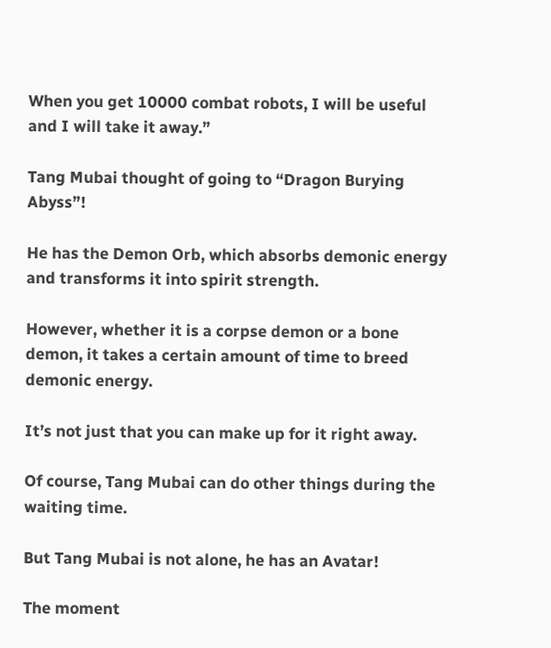When you get 10000 combat robots, I will be useful and I will take it away.”

Tang Mubai thought of going to “Dragon Burying Abyss”!

He has the Demon Orb, which absorbs demonic energy and transforms it into spirit strength.

However, whether it is a corpse demon or a bone demon, it takes a certain amount of time to breed demonic energy.

It’s not just that you can make up for it right away.

Of course, Tang Mubai can do other things during the waiting time.

But Tang Mubai is not alone, he has an Avatar!

The moment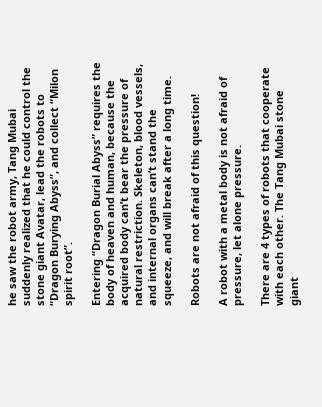he saw the robot army, Tang Mubai suddenly realized that he could control the stone giant Avatar, lead the robots to “Dragon Burying Abyss”, and collect “Milon spirit root”.

Entering “Dragon Burial Abyss” requires the body of heaven and human, because the acquired body can’t bear the pressure of natural restriction. Skeleton, blood vessels, and internal organs can’t stand the squeeze, and will break after a long time.

Robots are not afraid of this question!

A robot with a metal body is not afraid of pressure, let alone pressure.

There are 4 types of robots that cooperate with each other. The Tang Mubai stone giant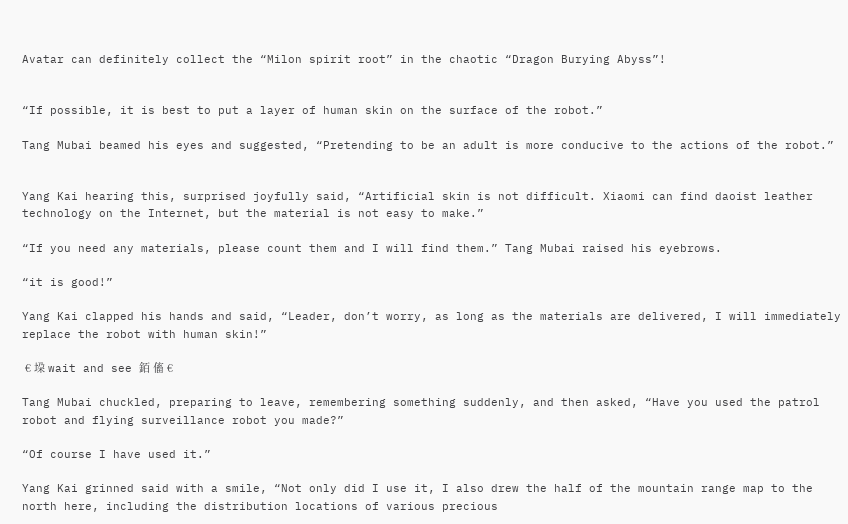Avatar can definitely collect the “Milon spirit root” in the chaotic “Dragon Burying Abyss”!


“If possible, it is best to put a layer of human skin on the surface of the robot.”

Tang Mubai beamed his eyes and suggested, “Pretending to be an adult is more conducive to the actions of the robot.”


Yang Kai hearing this, surprised joyfully said, “Artificial skin is not difficult. Xiaomi can find daoist leather technology on the Internet, but the material is not easy to make.”

“If you need any materials, please count them and I will find them.” Tang Mubai raised his eyebrows.

“it is good!”

Yang Kai clapped his hands and said, “Leader, don’t worry, as long as the materials are delivered, I will immediately replace the robot with human skin!”

 € 垜 wait and see 銆 傗 €

Tang Mubai chuckled, preparing to leave, remembering something suddenly, and then asked, “Have you used the patrol robot and flying surveillance robot you made?”

“Of course I have used it.”

Yang Kai grinned said with a smile, “Not only did I use it, I also drew the half of the mountain range map to the north here, including the distribution locations of various precious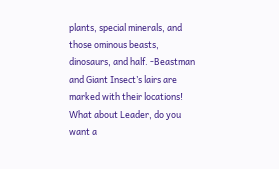plants, special minerals, and those ominous beasts, dinosaurs, and half. -Beastman and Giant Insect’s lairs are marked with their locations! What about Leader, do you want a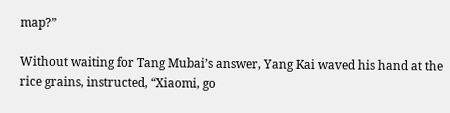map?”

Without waiting for Tang Mubai’s answer, Yang Kai waved his hand at the rice grains, instructed, “Xiaomi, go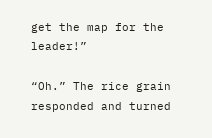get the map for the leader!”

“Oh.” The rice grain responded and turned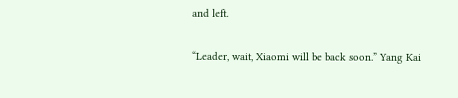and left.

“Leader, wait, Xiaomi will be back soon.” Yang Kai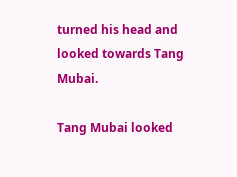turned his head and looked towards Tang Mubai.

Tang Mubai looked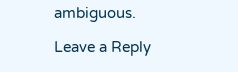ambiguous.

Leave a Reply